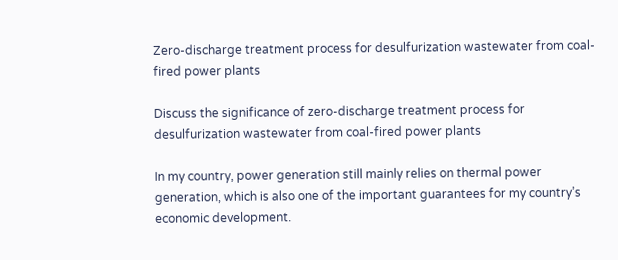Zero-discharge treatment process for desulfurization wastewater from coal-fired power plants

Discuss the significance of zero-discharge treatment process for desulfurization wastewater from coal-fired power plants

In my country, power generation still mainly relies on thermal power generation, which is also one of the important guarantees for my country’s economic development.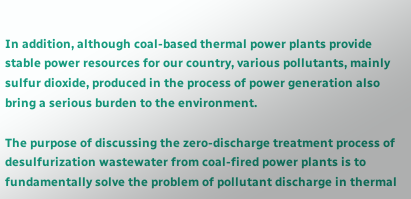In addition, although coal-based thermal power plants provide stable power resources for our country, various pollutants, mainly sulfur dioxide, produced in the process of power generation also bring a serious burden to the environment.

The purpose of discussing the zero-discharge treatment process of desulfurization wastewater from coal-fired power plants is to fundamentally solve the problem of pollutant discharge in thermal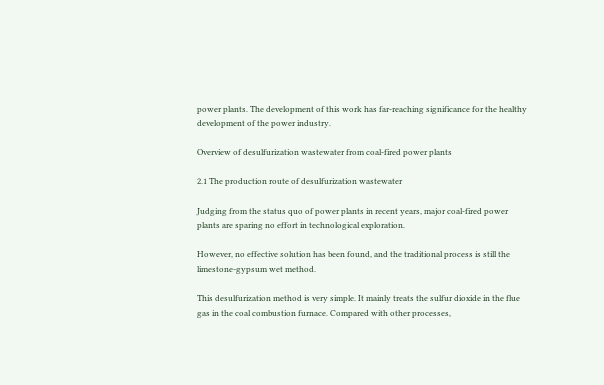power plants. The development of this work has far-reaching significance for the healthy development of the power industry.

Overview of desulfurization wastewater from coal-fired power plants

2.1 The production route of desulfurization wastewater

Judging from the status quo of power plants in recent years, major coal-fired power plants are sparing no effort in technological exploration.

However, no effective solution has been found, and the traditional process is still the limestone-gypsum wet method.

This desulfurization method is very simple. It mainly treats the sulfur dioxide in the flue gas in the coal combustion furnace. Compared with other processes,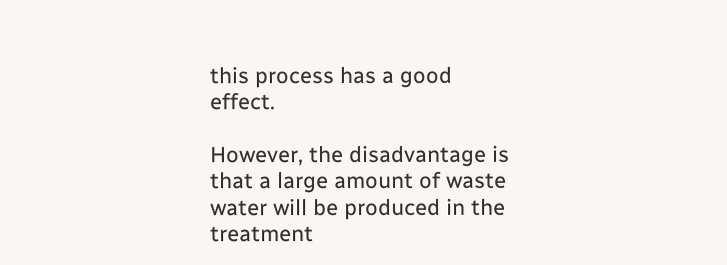this process has a good effect.

However, the disadvantage is that a large amount of waste water will be produced in the treatment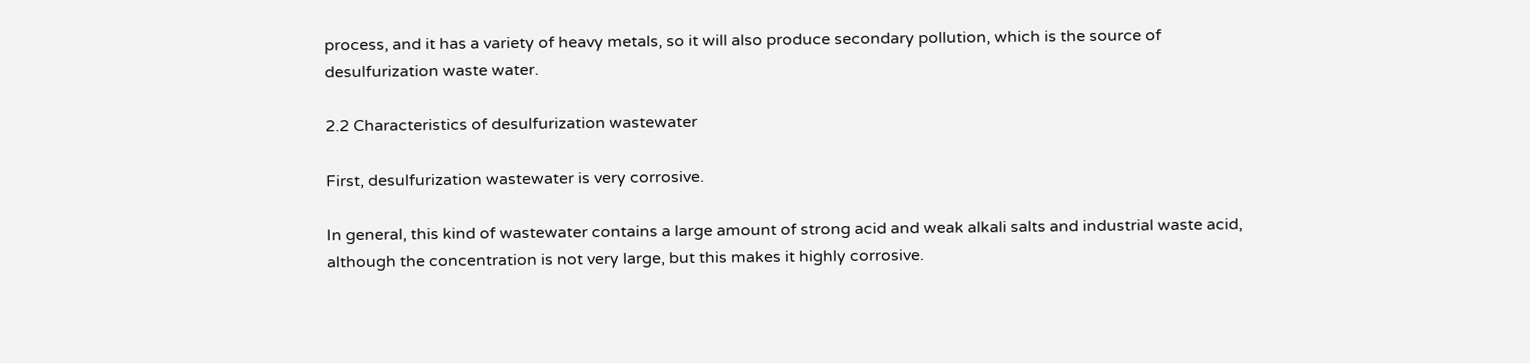process, and it has a variety of heavy metals, so it will also produce secondary pollution, which is the source of desulfurization waste water.

2.2 Characteristics of desulfurization wastewater

First, desulfurization wastewater is very corrosive.

In general, this kind of wastewater contains a large amount of strong acid and weak alkali salts and industrial waste acid, although the concentration is not very large, but this makes it highly corrosive.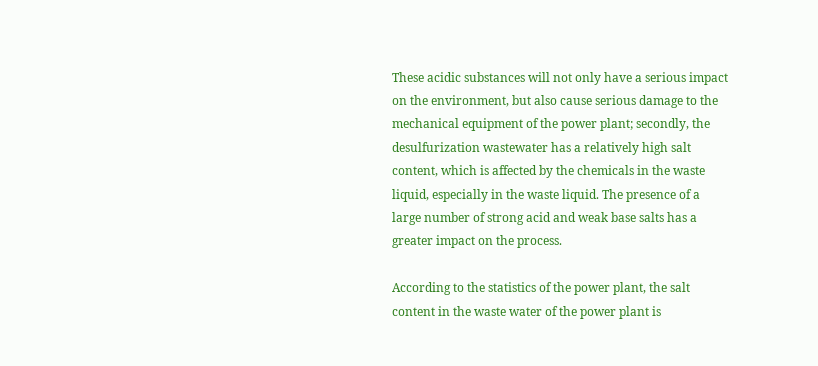These acidic substances will not only have a serious impact on the environment, but also cause serious damage to the mechanical equipment of the power plant; secondly, the desulfurization wastewater has a relatively high salt content, which is affected by the chemicals in the waste liquid, especially in the waste liquid. The presence of a large number of strong acid and weak base salts has a greater impact on the process.

According to the statistics of the power plant, the salt content in the waste water of the power plant is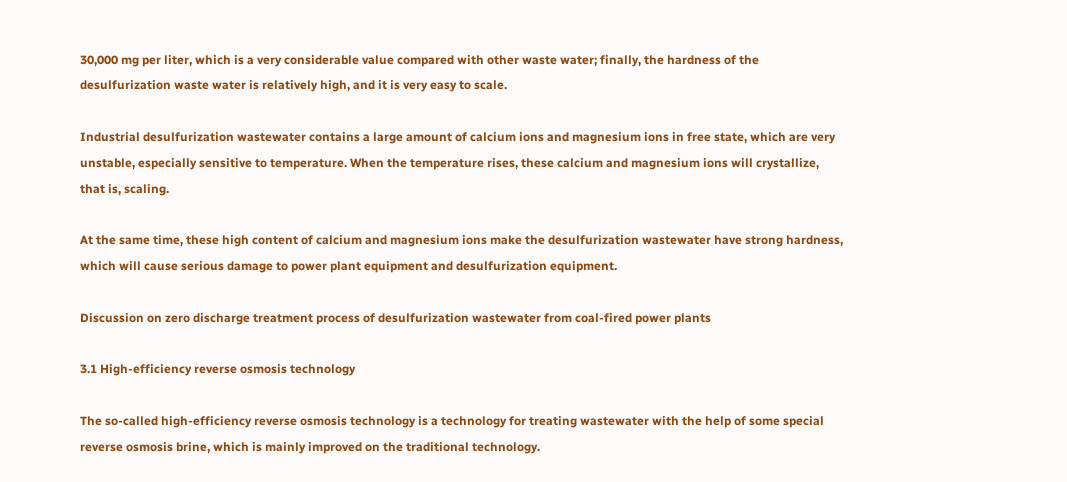30,000 mg per liter, which is a very considerable value compared with other waste water; finally, the hardness of the desulfurization waste water is relatively high, and it is very easy to scale.

Industrial desulfurization wastewater contains a large amount of calcium ions and magnesium ions in free state, which are very unstable, especially sensitive to temperature. When the temperature rises, these calcium and magnesium ions will crystallize, that is, scaling.

At the same time, these high content of calcium and magnesium ions make the desulfurization wastewater have strong hardness, which will cause serious damage to power plant equipment and desulfurization equipment.

Discussion on zero discharge treatment process of desulfurization wastewater from coal-fired power plants

3.1 High-efficiency reverse osmosis technology

The so-called high-efficiency reverse osmosis technology is a technology for treating wastewater with the help of some special reverse osmosis brine, which is mainly improved on the traditional technology.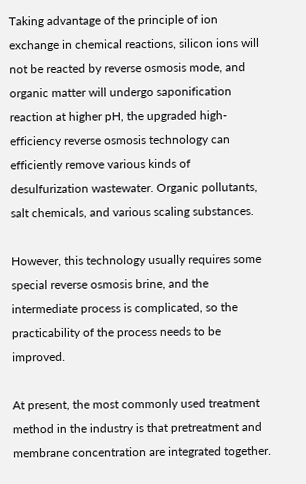Taking advantage of the principle of ion exchange in chemical reactions, silicon ions will not be reacted by reverse osmosis mode, and organic matter will undergo saponification reaction at higher pH, the upgraded high-efficiency reverse osmosis technology can efficiently remove various kinds of desulfurization wastewater. Organic pollutants, salt chemicals, and various scaling substances.

However, this technology usually requires some special reverse osmosis brine, and the intermediate process is complicated, so the practicability of the process needs to be improved.

At present, the most commonly used treatment method in the industry is that pretreatment and membrane concentration are integrated together.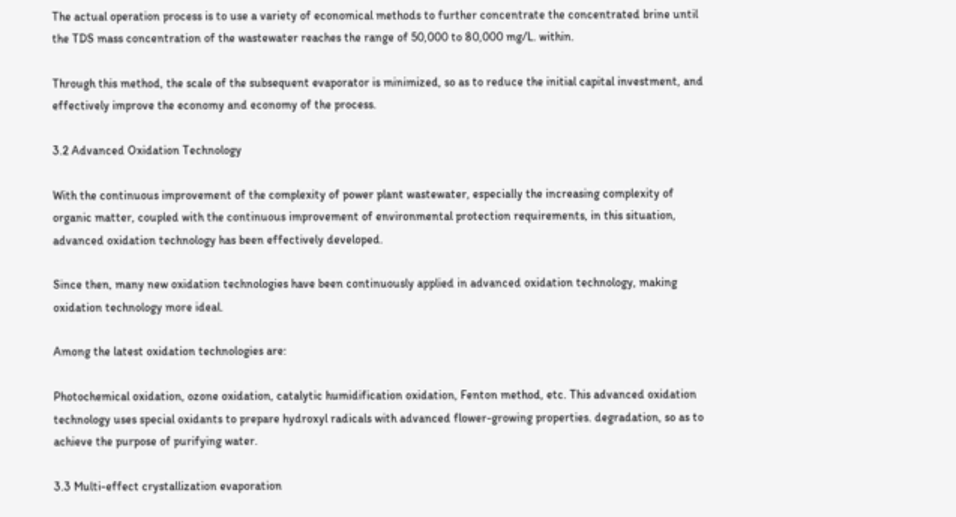The actual operation process is to use a variety of economical methods to further concentrate the concentrated brine until the TDS mass concentration of the wastewater reaches the range of 50,000 to 80,000 mg/L. within.

Through this method, the scale of the subsequent evaporator is minimized, so as to reduce the initial capital investment, and effectively improve the economy and economy of the process.

3.2 Advanced Oxidation Technology

With the continuous improvement of the complexity of power plant wastewater, especially the increasing complexity of organic matter, coupled with the continuous improvement of environmental protection requirements, in this situation, advanced oxidation technology has been effectively developed.

Since then, many new oxidation technologies have been continuously applied in advanced oxidation technology, making oxidation technology more ideal.

Among the latest oxidation technologies are:

Photochemical oxidation, ozone oxidation, catalytic humidification oxidation, Fenton method, etc. This advanced oxidation technology uses special oxidants to prepare hydroxyl radicals with advanced flower-growing properties. degradation, so as to achieve the purpose of purifying water.

3.3 Multi-effect crystallization evaporation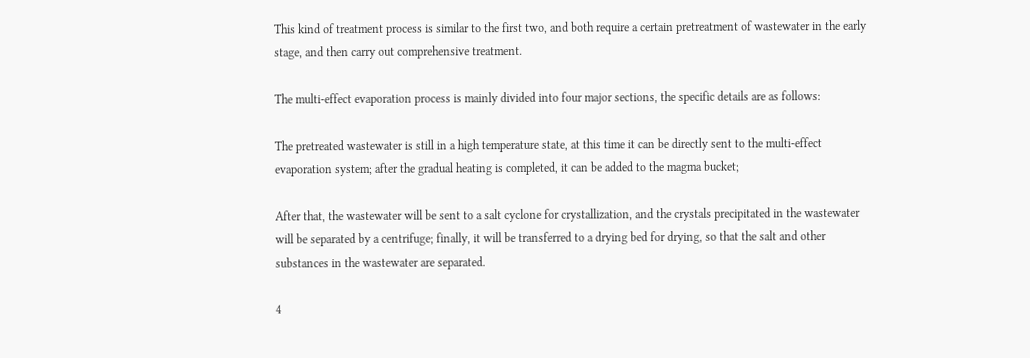This kind of treatment process is similar to the first two, and both require a certain pretreatment of wastewater in the early stage, and then carry out comprehensive treatment.

The multi-effect evaporation process is mainly divided into four major sections, the specific details are as follows:

The pretreated wastewater is still in a high temperature state, at this time it can be directly sent to the multi-effect evaporation system; after the gradual heating is completed, it can be added to the magma bucket;

After that, the wastewater will be sent to a salt cyclone for crystallization, and the crystals precipitated in the wastewater will be separated by a centrifuge; finally, it will be transferred to a drying bed for drying, so that the salt and other substances in the wastewater are separated.

4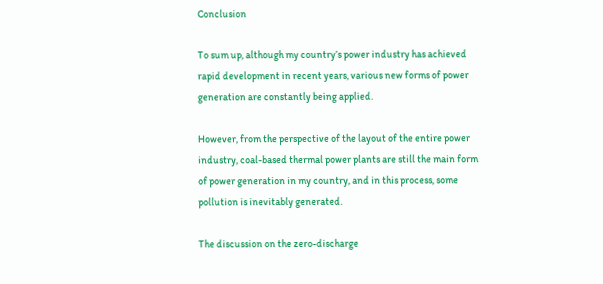Conclusion

To sum up, although my country’s power industry has achieved rapid development in recent years, various new forms of power generation are constantly being applied.

However, from the perspective of the layout of the entire power industry, coal-based thermal power plants are still the main form of power generation in my country, and in this process, some pollution is inevitably generated.

The discussion on the zero-discharge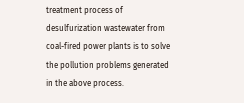treatment process of desulfurization wastewater from coal-fired power plants is to solve the pollution problems generated in the above process.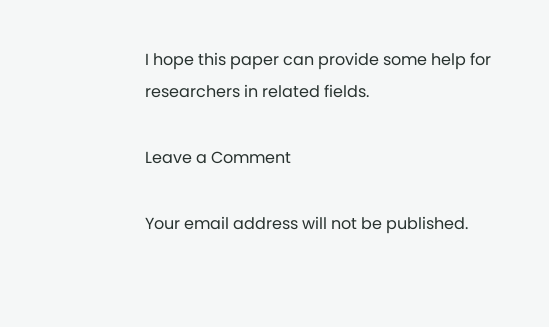I hope this paper can provide some help for researchers in related fields.

Leave a Comment

Your email address will not be published.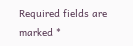Required fields are marked *